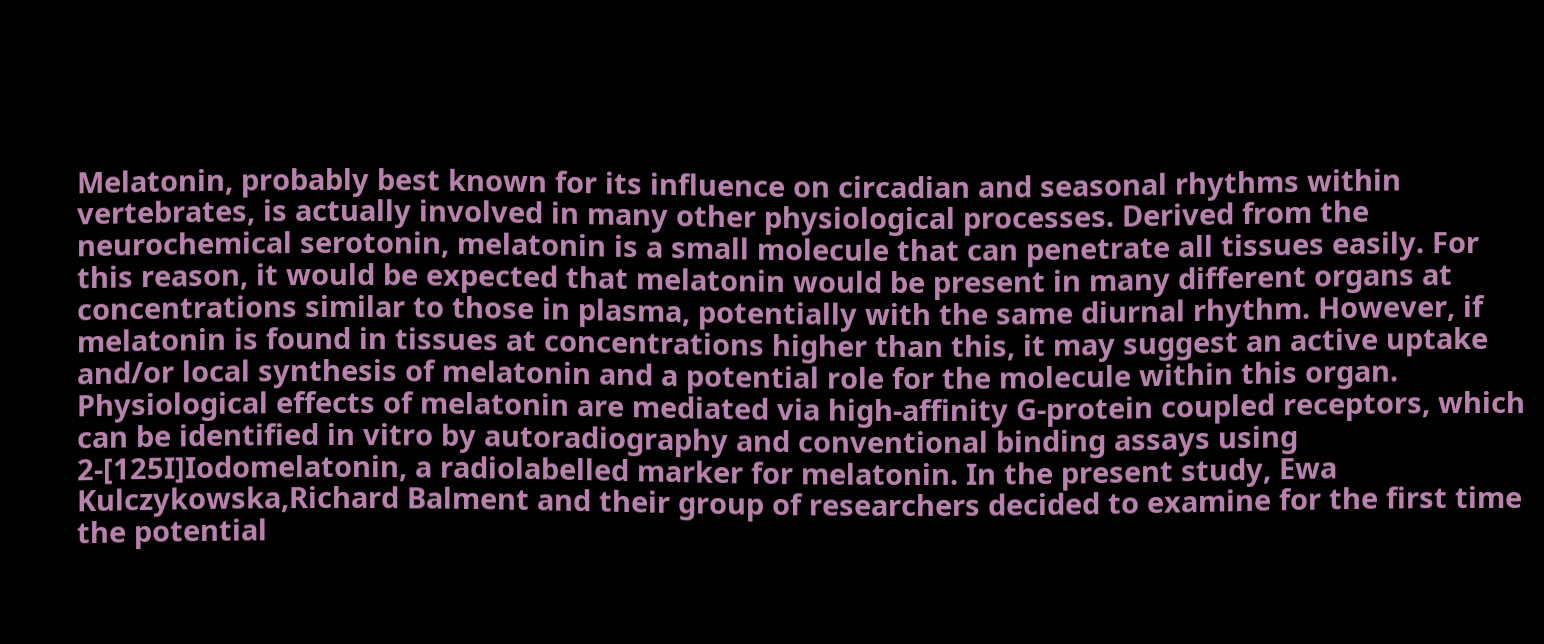Melatonin, probably best known for its influence on circadian and seasonal rhythms within vertebrates, is actually involved in many other physiological processes. Derived from the neurochemical serotonin, melatonin is a small molecule that can penetrate all tissues easily. For this reason, it would be expected that melatonin would be present in many different organs at concentrations similar to those in plasma, potentially with the same diurnal rhythm. However, if melatonin is found in tissues at concentrations higher than this, it may suggest an active uptake and/or local synthesis of melatonin and a potential role for the molecule within this organ. Physiological effects of melatonin are mediated via high-affinity G-protein coupled receptors, which can be identified in vitro by autoradiography and conventional binding assays using 2-[125I]Iodomelatonin, a radiolabelled marker for melatonin. In the present study, Ewa Kulczykowska,Richard Balment and their group of researchers decided to examine for the first time the potential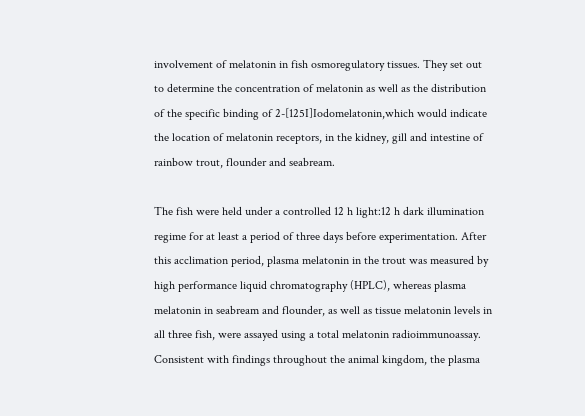involvement of melatonin in fish osmoregulatory tissues. They set out to determine the concentration of melatonin as well as the distribution of the specific binding of 2-[125I]Iodomelatonin,which would indicate the location of melatonin receptors, in the kidney, gill and intestine of rainbow trout, flounder and seabream.

The fish were held under a controlled 12 h light:12 h dark illumination regime for at least a period of three days before experimentation. After this acclimation period, plasma melatonin in the trout was measured by high performance liquid chromatography (HPLC), whereas plasma melatonin in seabream and flounder, as well as tissue melatonin levels in all three fish, were assayed using a total melatonin radioimmunoassay. Consistent with findings throughout the animal kingdom, the plasma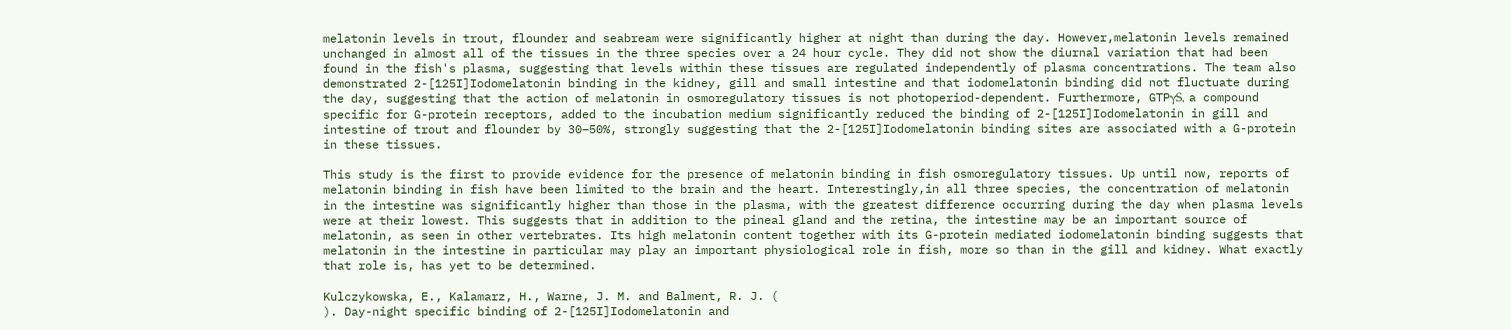melatonin levels in trout, flounder and seabream were significantly higher at night than during the day. However,melatonin levels remained unchanged in almost all of the tissues in the three species over a 24 hour cycle. They did not show the diurnal variation that had been found in the fish's plasma, suggesting that levels within these tissues are regulated independently of plasma concentrations. The team also demonstrated 2-[125I]Iodomelatonin binding in the kidney, gill and small intestine and that iodomelatonin binding did not fluctuate during the day, suggesting that the action of melatonin in osmoregulatory tissues is not photoperiod-dependent. Furthermore, GTPγS, a compound specific for G-protein receptors, added to the incubation medium significantly reduced the binding of 2-[125I]Iodomelatonin in gill and intestine of trout and flounder by 30–50%, strongly suggesting that the 2-[125I]Iodomelatonin binding sites are associated with a G-protein in these tissues.

This study is the first to provide evidence for the presence of melatonin binding in fish osmoregulatory tissues. Up until now, reports of melatonin binding in fish have been limited to the brain and the heart. Interestingly,in all three species, the concentration of melatonin in the intestine was significantly higher than those in the plasma, with the greatest difference occurring during the day when plasma levels were at their lowest. This suggests that in addition to the pineal gland and the retina, the intestine may be an important source of melatonin, as seen in other vertebrates. Its high melatonin content together with its G-protein mediated iodomelatonin binding suggests that melatonin in the intestine in particular may play an important physiological role in fish, more so than in the gill and kidney. What exactly that role is, has yet to be determined.

Kulczykowska, E., Kalamarz, H., Warne, J. M. and Balment, R. J. (
). Day-night specific binding of 2-[125I]Iodomelatonin and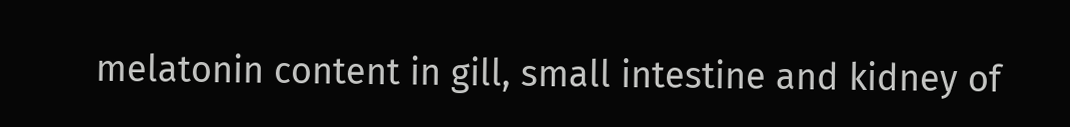melatonin content in gill, small intestine and kidney of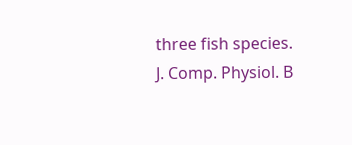three fish species.
J. Comp. Physiol. B